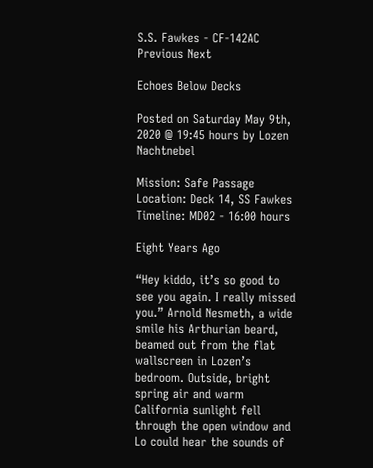S.S. Fawkes - CF-142AC
Previous Next

Echoes Below Decks

Posted on Saturday May 9th, 2020 @ 19:45 hours by Lozen Nachtnebel

Mission: Safe Passage
Location: Deck 14, SS Fawkes
Timeline: MD02 - 16:00 hours

Eight Years Ago

“Hey kiddo, it’s so good to see you again. I really missed you.” Arnold Nesmeth, a wide smile his Arthurian beard, beamed out from the flat wallscreen in Lozen’s bedroom. Outside, bright spring air and warm California sunlight fell through the open window and Lo could hear the sounds of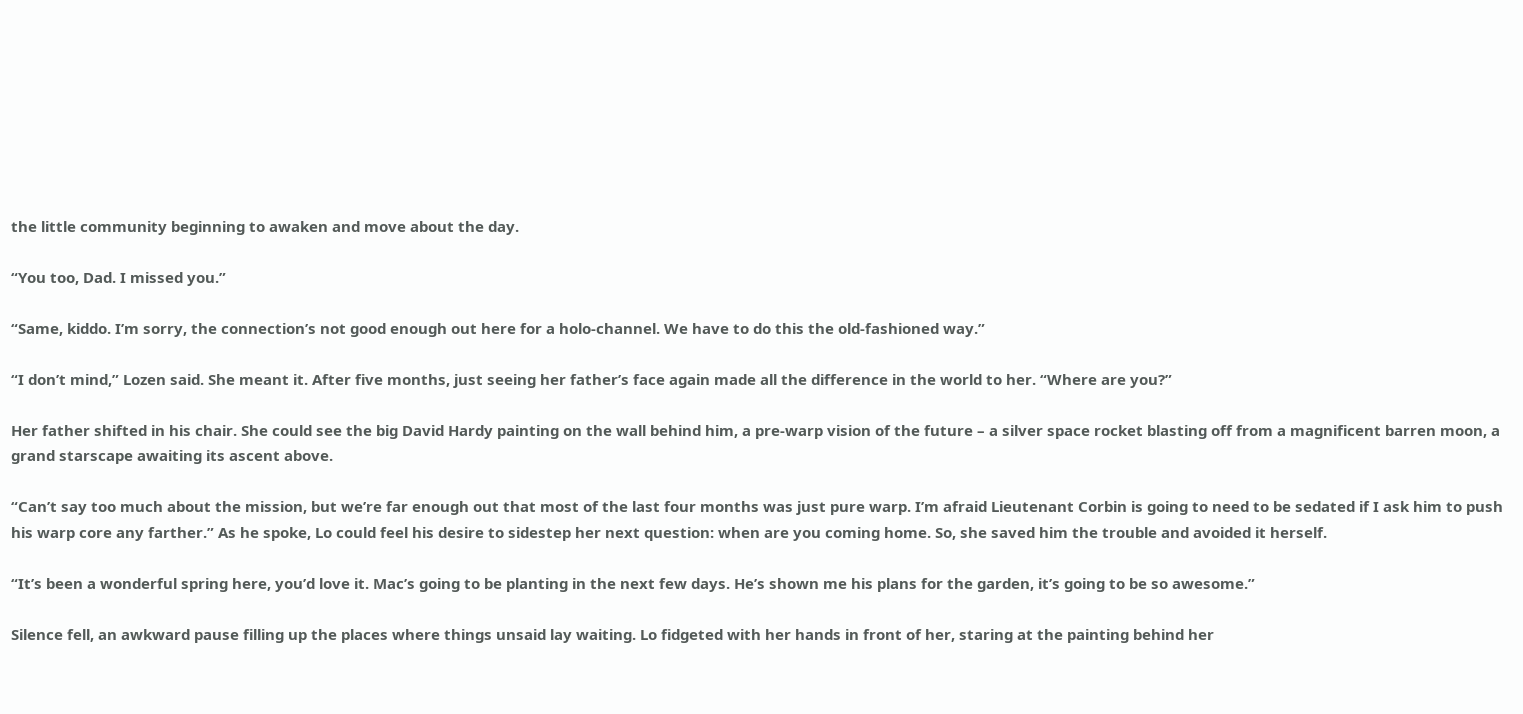the little community beginning to awaken and move about the day.

“You too, Dad. I missed you.”

“Same, kiddo. I’m sorry, the connection’s not good enough out here for a holo-channel. We have to do this the old-fashioned way.”

“I don’t mind,” Lozen said. She meant it. After five months, just seeing her father’s face again made all the difference in the world to her. “Where are you?”

Her father shifted in his chair. She could see the big David Hardy painting on the wall behind him, a pre-warp vision of the future – a silver space rocket blasting off from a magnificent barren moon, a grand starscape awaiting its ascent above.

“Can’t say too much about the mission, but we’re far enough out that most of the last four months was just pure warp. I’m afraid Lieutenant Corbin is going to need to be sedated if I ask him to push his warp core any farther.” As he spoke, Lo could feel his desire to sidestep her next question: when are you coming home. So, she saved him the trouble and avoided it herself.

“It’s been a wonderful spring here, you’d love it. Mac’s going to be planting in the next few days. He’s shown me his plans for the garden, it’s going to be so awesome.”

Silence fell, an awkward pause filling up the places where things unsaid lay waiting. Lo fidgeted with her hands in front of her, staring at the painting behind her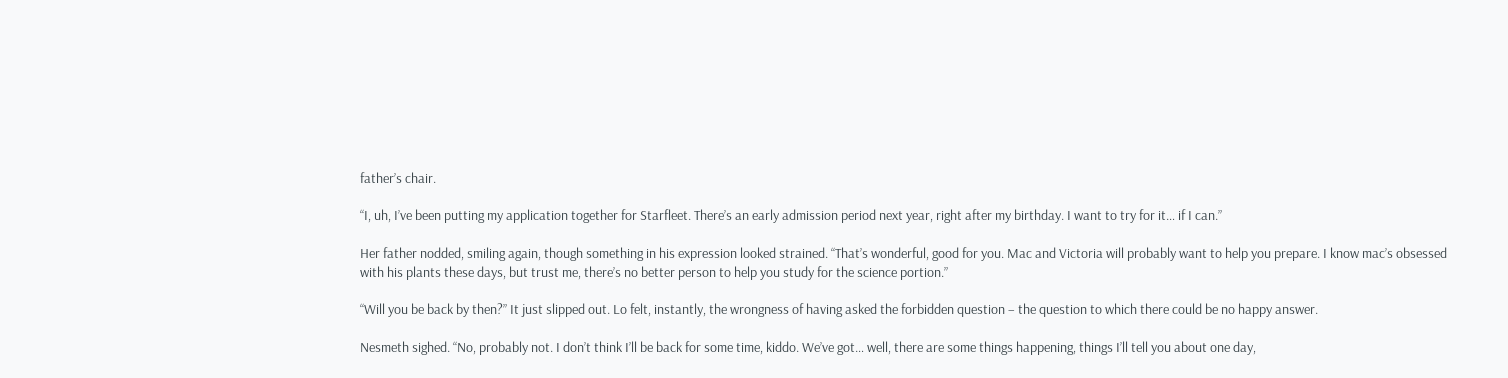father’s chair.

“I, uh, I’ve been putting my application together for Starfleet. There’s an early admission period next year, right after my birthday. I want to try for it… if I can.”

Her father nodded, smiling again, though something in his expression looked strained. “That’s wonderful, good for you. Mac and Victoria will probably want to help you prepare. I know mac’s obsessed with his plants these days, but trust me, there’s no better person to help you study for the science portion.”

“Will you be back by then?” It just slipped out. Lo felt, instantly, the wrongness of having asked the forbidden question – the question to which there could be no happy answer.

Nesmeth sighed. “No, probably not. I don’t think I’ll be back for some time, kiddo. We’ve got… well, there are some things happening, things I’ll tell you about one day,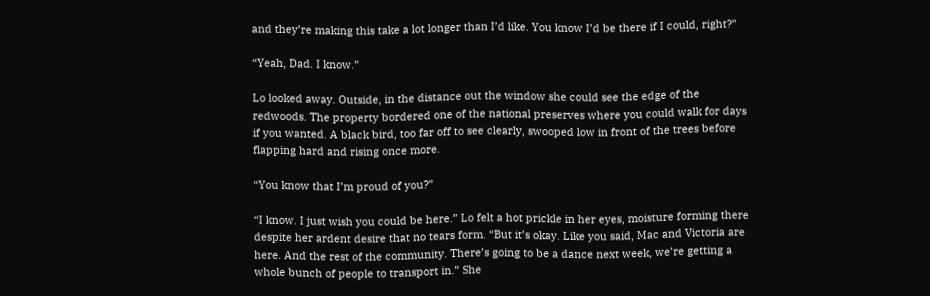and they’re making this take a lot longer than I’d like. You know I’d be there if I could, right?”

“Yeah, Dad. I know.”

Lo looked away. Outside, in the distance out the window she could see the edge of the redwoods. The property bordered one of the national preserves where you could walk for days if you wanted. A black bird, too far off to see clearly, swooped low in front of the trees before flapping hard and rising once more.

“You know that I’m proud of you?”

“I know. I just wish you could be here.” Lo felt a hot prickle in her eyes, moisture forming there despite her ardent desire that no tears form. “But it’s okay. Like you said, Mac and Victoria are here. And the rest of the community. There’s going to be a dance next week, we’re getting a whole bunch of people to transport in.” She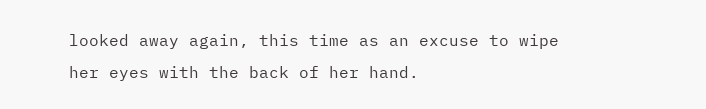looked away again, this time as an excuse to wipe her eyes with the back of her hand.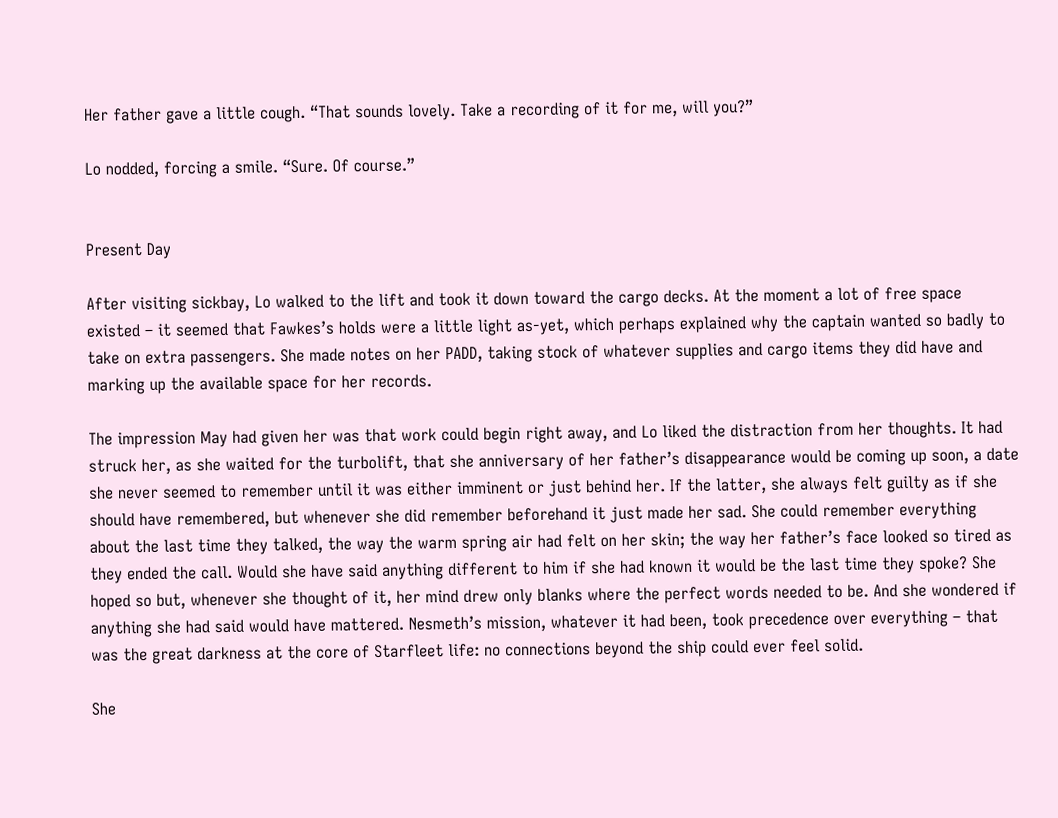Her father gave a little cough. “That sounds lovely. Take a recording of it for me, will you?”

Lo nodded, forcing a smile. “Sure. Of course.”


Present Day

After visiting sickbay, Lo walked to the lift and took it down toward the cargo decks. At the moment a lot of free space existed – it seemed that Fawkes’s holds were a little light as-yet, which perhaps explained why the captain wanted so badly to take on extra passengers. She made notes on her PADD, taking stock of whatever supplies and cargo items they did have and marking up the available space for her records.

The impression May had given her was that work could begin right away, and Lo liked the distraction from her thoughts. It had struck her, as she waited for the turbolift, that she anniversary of her father’s disappearance would be coming up soon, a date she never seemed to remember until it was either imminent or just behind her. If the latter, she always felt guilty as if she should have remembered, but whenever she did remember beforehand it just made her sad. She could remember everything about the last time they talked, the way the warm spring air had felt on her skin; the way her father’s face looked so tired as they ended the call. Would she have said anything different to him if she had known it would be the last time they spoke? She hoped so but, whenever she thought of it, her mind drew only blanks where the perfect words needed to be. And she wondered if anything she had said would have mattered. Nesmeth’s mission, whatever it had been, took precedence over everything – that was the great darkness at the core of Starfleet life: no connections beyond the ship could ever feel solid.

She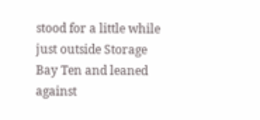stood for a little while just outside Storage Bay Ten and leaned against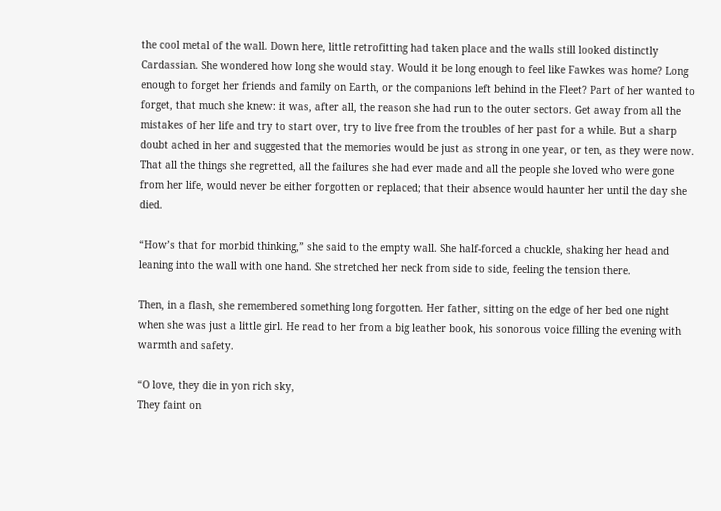the cool metal of the wall. Down here, little retrofitting had taken place and the walls still looked distinctly Cardassian. She wondered how long she would stay. Would it be long enough to feel like Fawkes was home? Long enough to forget her friends and family on Earth, or the companions left behind in the Fleet? Part of her wanted to forget, that much she knew: it was, after all, the reason she had run to the outer sectors. Get away from all the mistakes of her life and try to start over, try to live free from the troubles of her past for a while. But a sharp doubt ached in her and suggested that the memories would be just as strong in one year, or ten, as they were now. That all the things she regretted, all the failures she had ever made and all the people she loved who were gone from her life, would never be either forgotten or replaced; that their absence would haunter her until the day she died.

“How’s that for morbid thinking,” she said to the empty wall. She half-forced a chuckle, shaking her head and leaning into the wall with one hand. She stretched her neck from side to side, feeling the tension there.

Then, in a flash, she remembered something long forgotten. Her father, sitting on the edge of her bed one night when she was just a little girl. He read to her from a big leather book, his sonorous voice filling the evening with warmth and safety.

“O love, they die in yon rich sky,
They faint on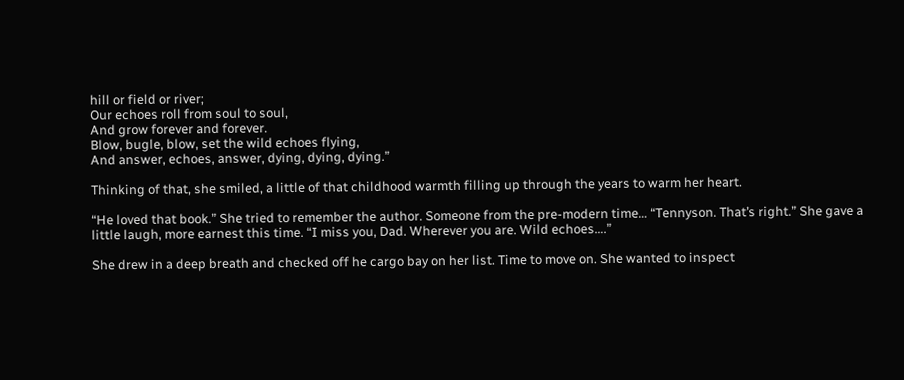hill or field or river;
Our echoes roll from soul to soul,
And grow forever and forever.
Blow, bugle, blow, set the wild echoes flying,
And answer, echoes, answer, dying, dying, dying.”

Thinking of that, she smiled, a little of that childhood warmth filling up through the years to warm her heart.

“He loved that book.” She tried to remember the author. Someone from the pre-modern time… “Tennyson. That’s right.” She gave a little laugh, more earnest this time. “I miss you, Dad. Wherever you are. Wild echoes….”

She drew in a deep breath and checked off he cargo bay on her list. Time to move on. She wanted to inspect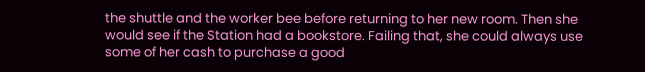the shuttle and the worker bee before returning to her new room. Then she would see if the Station had a bookstore. Failing that, she could always use some of her cash to purchase a good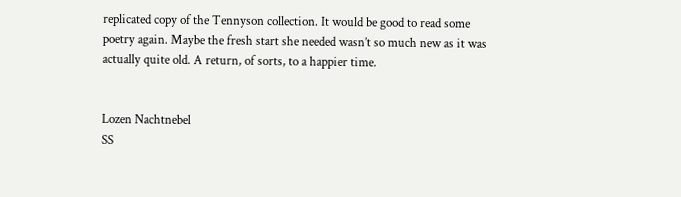replicated copy of the Tennyson collection. It would be good to read some poetry again. Maybe the fresh start she needed wasn’t so much new as it was actually quite old. A return, of sorts, to a happier time.


Lozen Nachtnebel
SS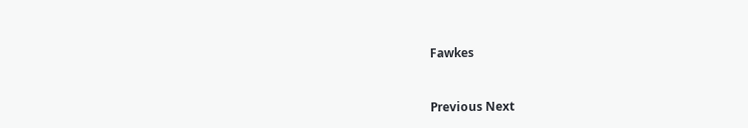Fawkes


Previous Next